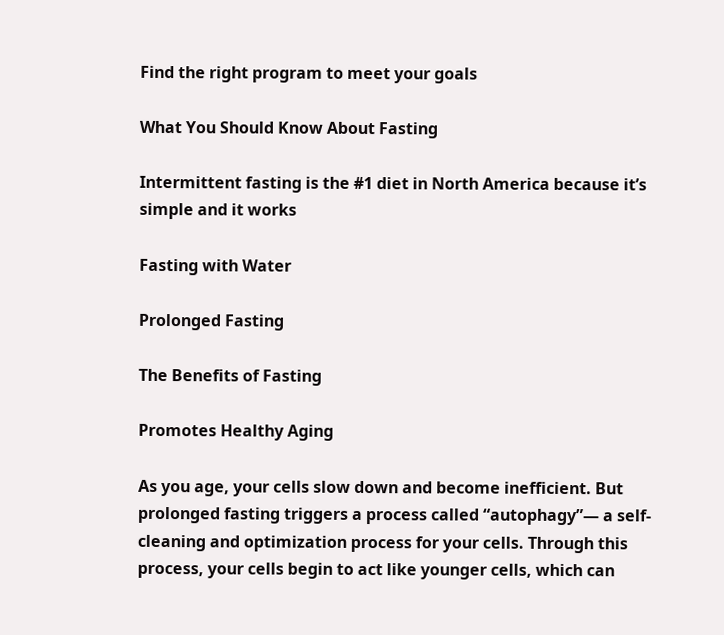Find the right program to meet your goals

What You Should Know About Fasting

Intermittent fasting is the #1 diet in North America because it’s simple and it works

Fasting with Water

Prolonged Fasting

The Benefits of Fasting

Promotes Healthy Aging

As you age, your cells slow down and become inefficient. But prolonged fasting triggers a process called “autophagy”— a self-cleaning and optimization process for your cells. Through this process, your cells begin to act like younger cells, which can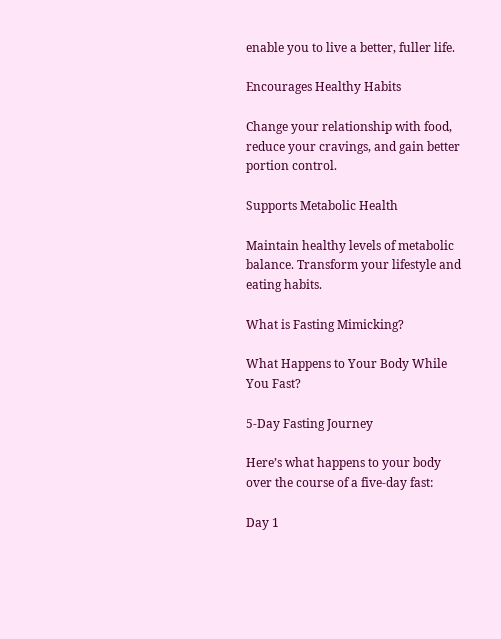enable you to live a better, fuller life.

Encourages Healthy Habits

Change your relationship with food, reduce your cravings, and gain better portion control.

Supports Metabolic Health

Maintain healthy levels of metabolic balance. Transform your lifestyle and eating habits.

What is Fasting Mimicking?

What Happens to Your Body While You Fast?

5-Day Fasting Journey

Here’s what happens to your body over the course of a five-day fast:

Day 1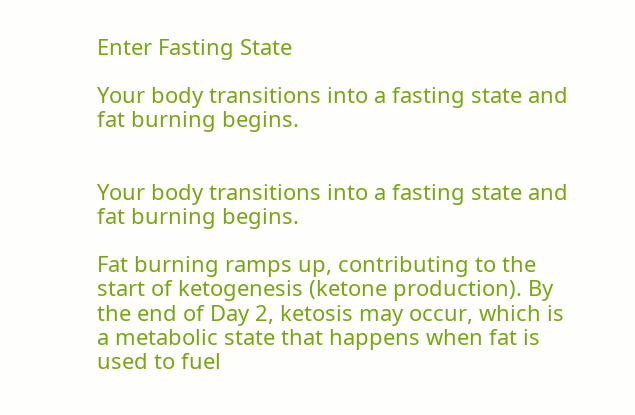Enter Fasting State

Your body transitions into a fasting state and fat burning begins.


Your body transitions into a fasting state and fat burning begins.

Fat burning ramps up, contributing to the start of ketogenesis (ketone production). By the end of Day 2, ketosis may occur, which is a metabolic state that happens when fat is used to fuel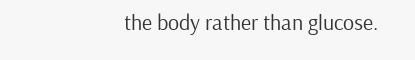the body rather than glucose.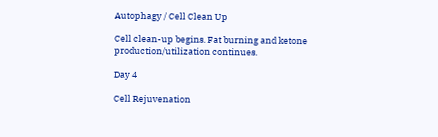Autophagy / Cell Clean Up

Cell clean-up begins. Fat burning and ketone production/utilization continues.

Day 4

Cell Rejuvenation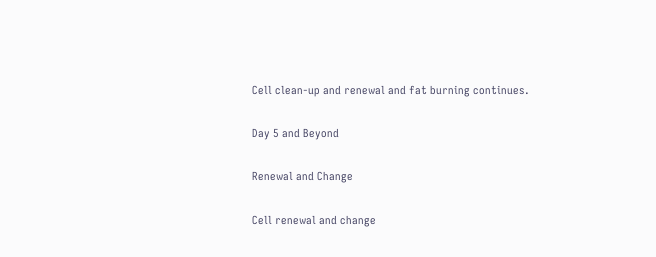Cell clean-up and renewal and fat burning continues.

Day 5 and Beyond

Renewal and Change

Cell renewal and change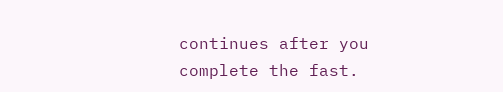continues after you complete the fast.